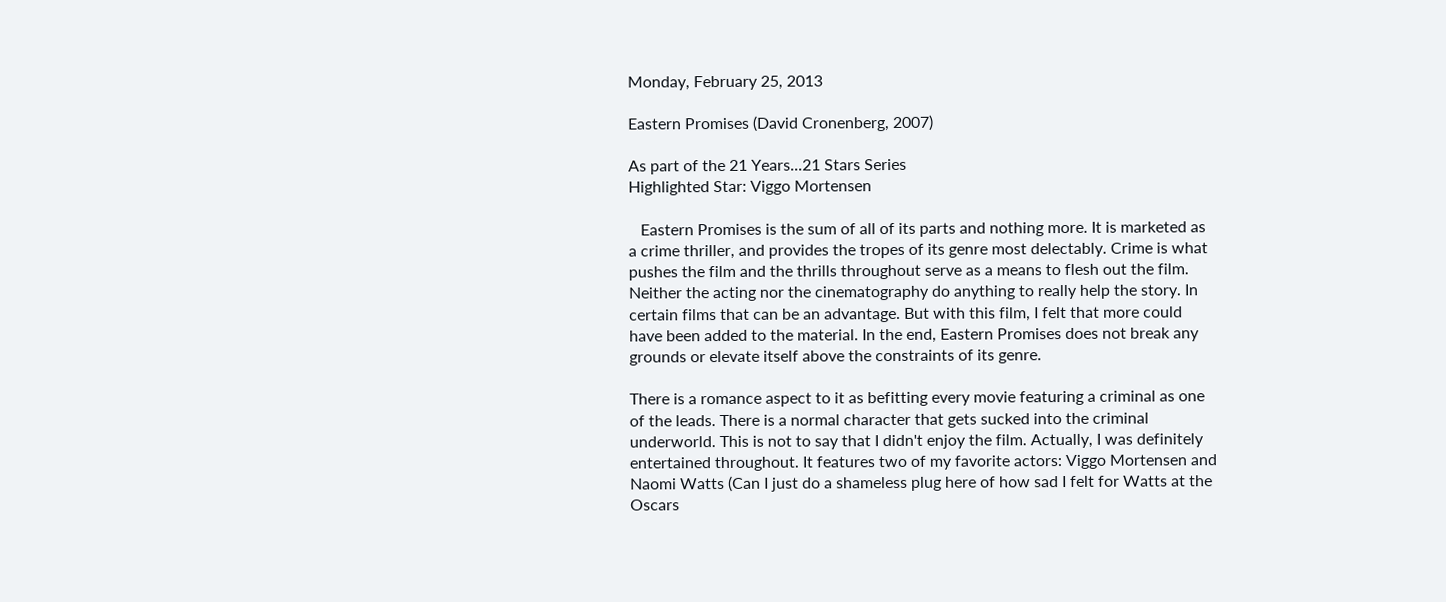Monday, February 25, 2013

Eastern Promises (David Cronenberg, 2007)

As part of the 21 Years...21 Stars Series
Highlighted Star: Viggo Mortensen

   Eastern Promises is the sum of all of its parts and nothing more. It is marketed as a crime thriller, and provides the tropes of its genre most delectably. Crime is what pushes the film and the thrills throughout serve as a means to flesh out the film. Neither the acting nor the cinematography do anything to really help the story. In certain films that can be an advantage. But with this film, I felt that more could have been added to the material. In the end, Eastern Promises does not break any grounds or elevate itself above the constraints of its genre.

There is a romance aspect to it as befitting every movie featuring a criminal as one of the leads. There is a normal character that gets sucked into the criminal underworld. This is not to say that I didn't enjoy the film. Actually, I was definitely entertained throughout. It features two of my favorite actors: Viggo Mortensen and Naomi Watts (Can I just do a shameless plug here of how sad I felt for Watts at the Oscars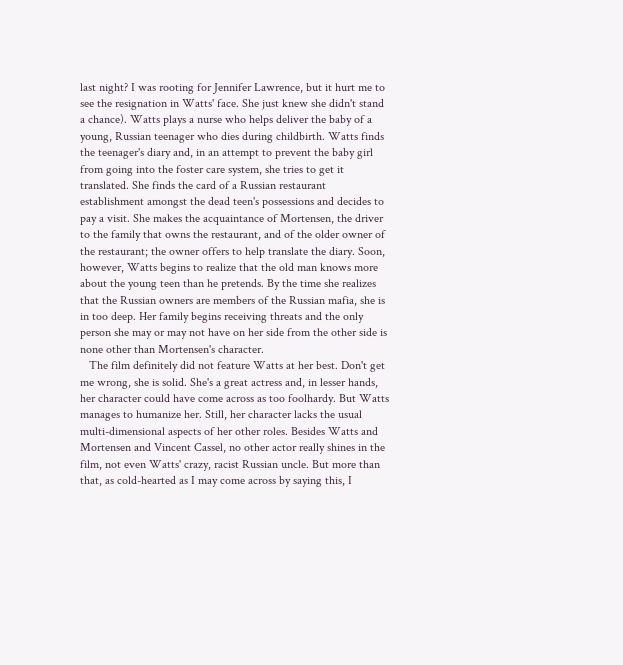last night? I was rooting for Jennifer Lawrence, but it hurt me to see the resignation in Watts' face. She just knew she didn't stand a chance). Watts plays a nurse who helps deliver the baby of a young, Russian teenager who dies during childbirth. Watts finds the teenager's diary and, in an attempt to prevent the baby girl from going into the foster care system, she tries to get it translated. She finds the card of a Russian restaurant establishment amongst the dead teen's possessions and decides to pay a visit. She makes the acquaintance of Mortensen, the driver to the family that owns the restaurant, and of the older owner of the restaurant; the owner offers to help translate the diary. Soon, however, Watts begins to realize that the old man knows more about the young teen than he pretends. By the time she realizes that the Russian owners are members of the Russian mafia, she is in too deep. Her family begins receiving threats and the only person she may or may not have on her side from the other side is none other than Mortensen's character.
   The film definitely did not feature Watts at her best. Don't get me wrong, she is solid. She's a great actress and, in lesser hands, her character could have come across as too foolhardy. But Watts manages to humanize her. Still, her character lacks the usual multi-dimensional aspects of her other roles. Besides Watts and Mortensen and Vincent Cassel, no other actor really shines in the film, not even Watts' crazy, racist Russian uncle. But more than that, as cold-hearted as I may come across by saying this, I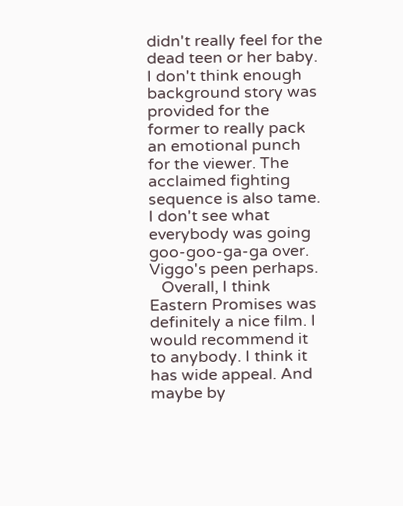didn't really feel for the dead teen or her baby. I don't think enough background story was provided for the former to really pack an emotional punch for the viewer. The acclaimed fighting sequence is also tame. I don't see what everybody was going goo-goo-ga-ga over. Viggo's peen perhaps.
   Overall, I think Eastern Promises was definitely a nice film. I would recommend it to anybody. I think it has wide appeal. And maybe by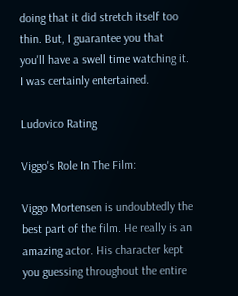doing that it did stretch itself too thin. But, I guarantee you that you'll have a swell time watching it. I was certainly entertained.

Ludovico Rating

Viggo's Role In The Film:

Viggo Mortensen is undoubtedly the best part of the film. He really is an amazing actor. His character kept you guessing throughout the entire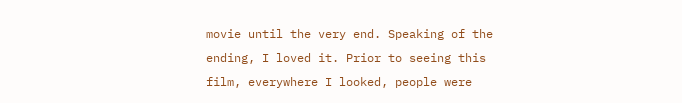movie until the very end. Speaking of the ending, I loved it. Prior to seeing this film, everywhere I looked, people were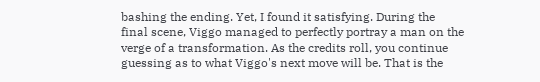bashing the ending. Yet, I found it satisfying. During the final scene, Viggo managed to perfectly portray a man on the verge of a transformation. As the credits roll, you continue guessing as to what Viggo's next move will be. That is the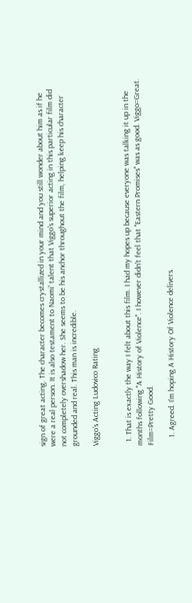sign of great acting. The character becomes crystallized in your mind and you still wonder about him as if he were a real person. It is also testament to Naomi' talent that Viggo's superior acting in this particular film did not completely overshadow her. She seems to be his anchor throughout the film, helping keep his character grounded and real. This man is incredible.

Viggo's Acting Ludovico Rating


  1. That is exactly the way I felt about this film. I had my hopes up because everyone was talking it up in the months following "A History of Violence". I however didn't feel that "Eastern Promises" was as good. Viggo=Great. Film=Pretty Good.

    1. Agreed. I'm hoping A History Of Violence delivers.